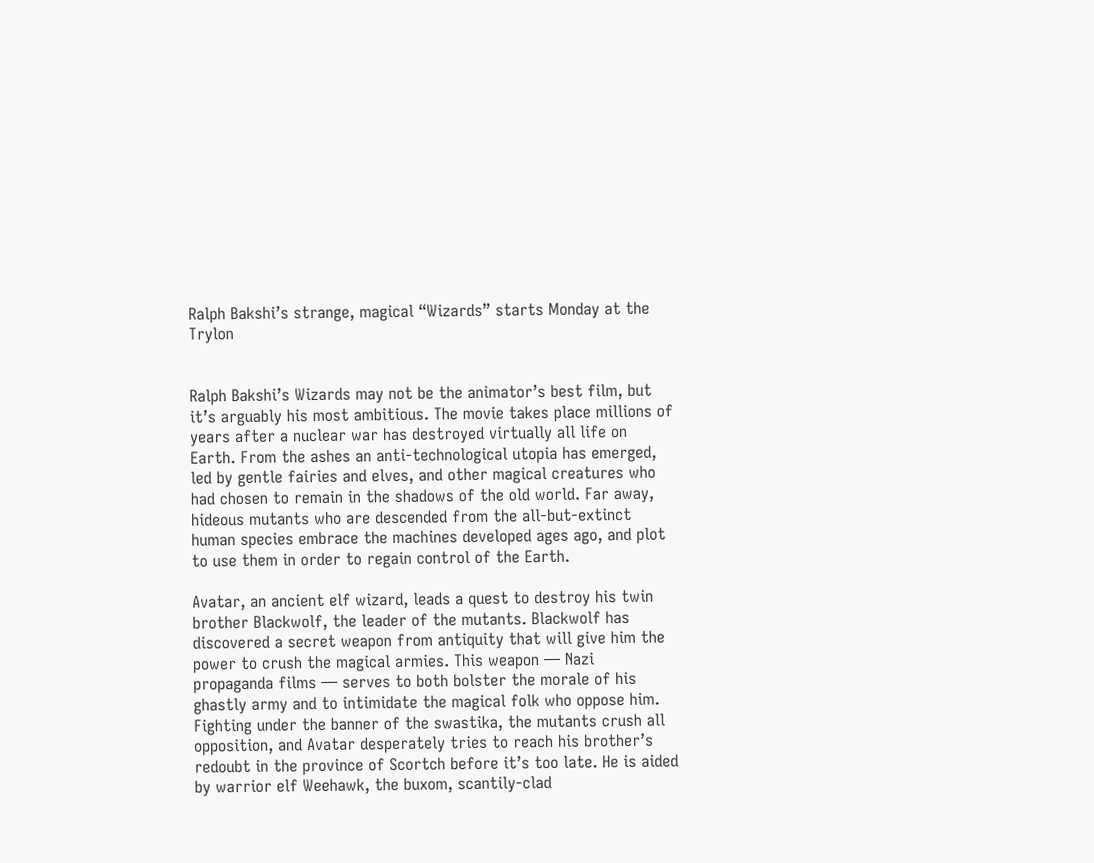Ralph Bakshi’s strange, magical “Wizards” starts Monday at the Trylon


Ralph Bakshi’s Wizards may not be the animator’s best film, but it’s arguably his most ambitious. The movie takes place millions of years after a nuclear war has destroyed virtually all life on Earth. From the ashes an anti-technological utopia has emerged, led by gentle fairies and elves, and other magical creatures who had chosen to remain in the shadows of the old world. Far away, hideous mutants who are descended from the all-but-extinct human species embrace the machines developed ages ago, and plot to use them in order to regain control of the Earth.

Avatar, an ancient elf wizard, leads a quest to destroy his twin brother Blackwolf, the leader of the mutants. Blackwolf has discovered a secret weapon from antiquity that will give him the power to crush the magical armies. This weapon — Nazi propaganda films — serves to both bolster the morale of his ghastly army and to intimidate the magical folk who oppose him. Fighting under the banner of the swastika, the mutants crush all opposition, and Avatar desperately tries to reach his brother’s redoubt in the province of Scortch before it’s too late. He is aided by warrior elf Weehawk, the buxom, scantily-clad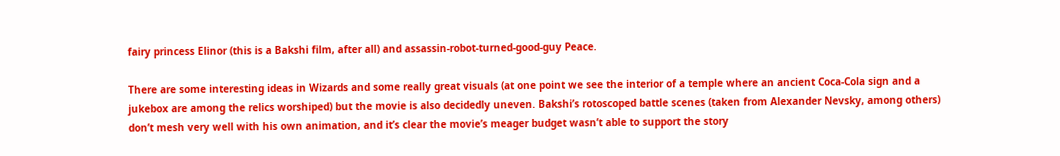fairy princess Elinor (this is a Bakshi film, after all) and assassin-robot-turned-good-guy Peace.

There are some interesting ideas in Wizards and some really great visuals (at one point we see the interior of a temple where an ancient Coca-Cola sign and a jukebox are among the relics worshiped) but the movie is also decidedly uneven. Bakshi’s rotoscoped battle scenes (taken from Alexander Nevsky, among others) don’t mesh very well with his own animation, and it’s clear the movie’s meager budget wasn’t able to support the story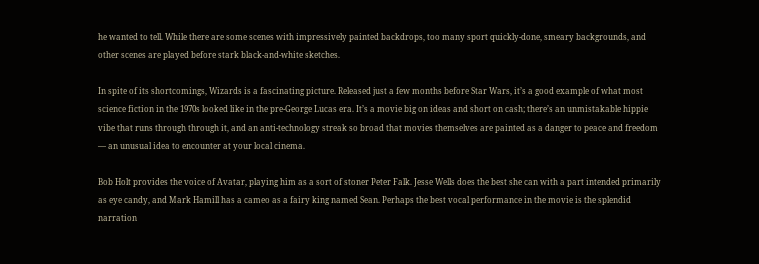he wanted to tell. While there are some scenes with impressively painted backdrops, too many sport quickly-done, smeary backgrounds, and other scenes are played before stark black-and-white sketches.

In spite of its shortcomings, Wizards is a fascinating picture. Released just a few months before Star Wars, it’s a good example of what most science fiction in the 1970s looked like in the pre-George Lucas era. It’s a movie big on ideas and short on cash; there’s an unmistakable hippie vibe that runs through through it, and an anti-technology streak so broad that movies themselves are painted as a danger to peace and freedom — an unusual idea to encounter at your local cinema.

Bob Holt provides the voice of Avatar, playing him as a sort of stoner Peter Falk. Jesse Wells does the best she can with a part intended primarily as eye candy, and Mark Hamill has a cameo as a fairy king named Sean. Perhaps the best vocal performance in the movie is the splendid narration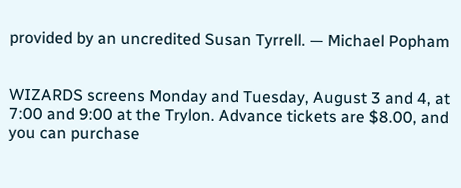provided by an uncredited Susan Tyrrell. — Michael Popham


WIZARDS screens Monday and Tuesday, August 3 and 4, at 7:00 and 9:00 at the Trylon. Advance tickets are $8.00, and you can purchase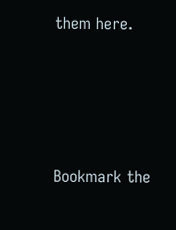them here.





Bookmark the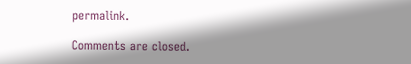permalink.

Comments are closed.